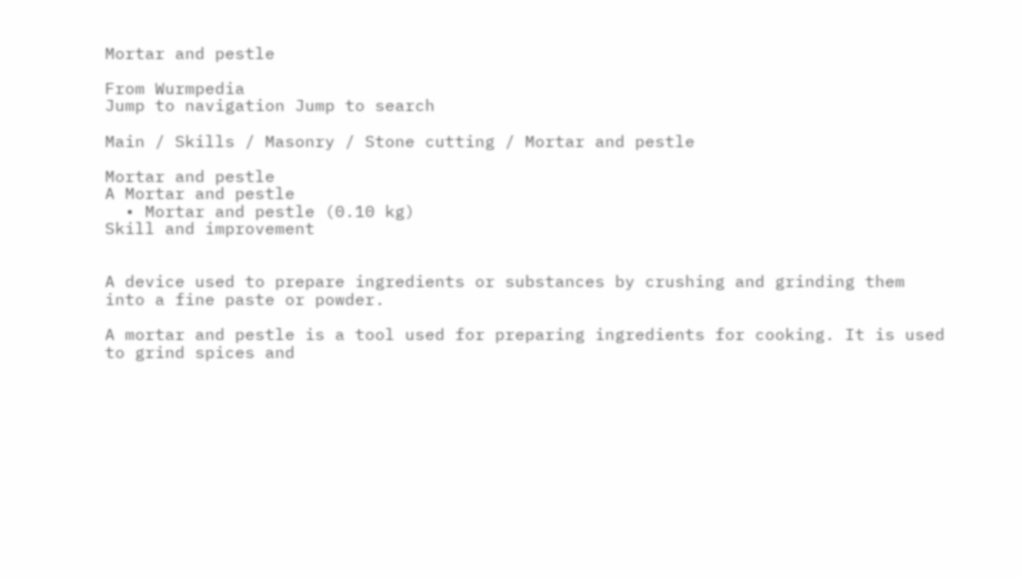Mortar and pestle

From Wurmpedia
Jump to navigation Jump to search

Main / Skills / Masonry / Stone cutting / Mortar and pestle

Mortar and pestle
A Mortar and pestle
  • Mortar and pestle (0.10 kg)
Skill and improvement


A device used to prepare ingredients or substances by crushing and grinding them into a fine paste or powder.

A mortar and pestle is a tool used for preparing ingredients for cooking. It is used to grind spices and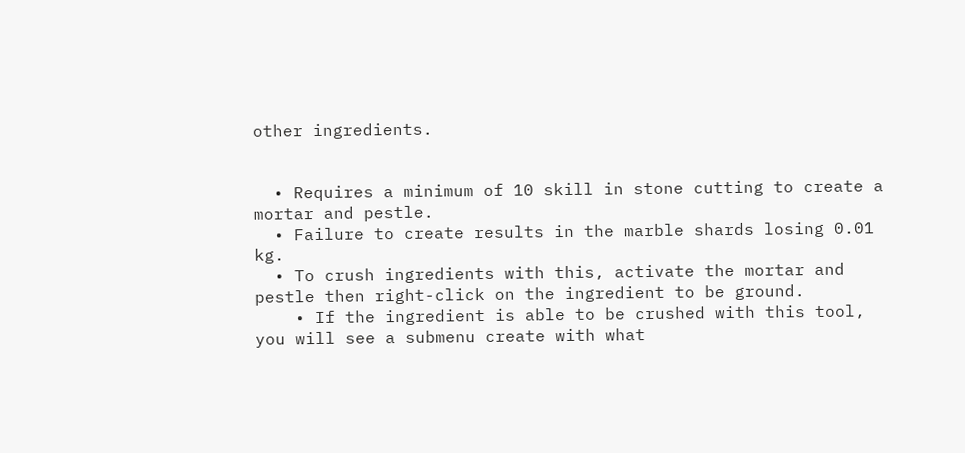other ingredients.


  • Requires a minimum of 10 skill in stone cutting to create a mortar and pestle.
  • Failure to create results in the marble shards losing 0.01 kg.
  • To crush ingredients with this, activate the mortar and pestle then right-click on the ingredient to be ground.
    • If the ingredient is able to be crushed with this tool, you will see a submenu create with what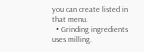you can create listed in that menu.
  • Grinding ingredients uses milling.